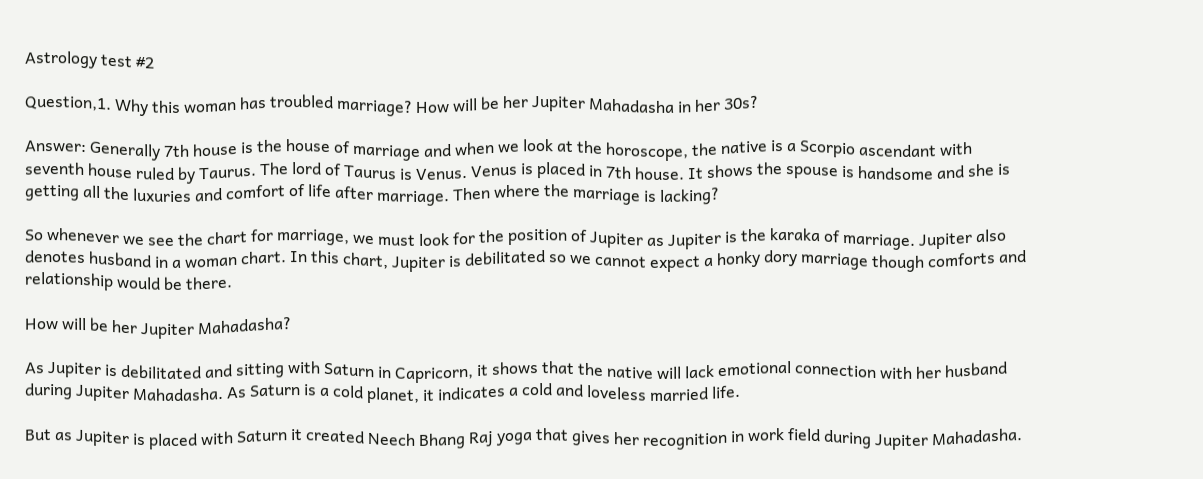Astrology test #2

Question,1. Why this woman has troubled marriage? How will be her Jupiter Mahadasha in her 30s?

Answer: Generally 7th house is the house of marriage and when we look at the horoscope, the native is a Scorpio ascendant with seventh house ruled by Taurus. The lord of Taurus is Venus. Venus is placed in 7th house. It shows the spouse is handsome and she is getting all the luxuries and comfort of life after marriage. Then where the marriage is lacking?

So whenever we see the chart for marriage, we must look for the position of Jupiter as Jupiter is the karaka of marriage. Jupiter also denotes husband in a woman chart. In this chart, Jupiter is debilitated so we cannot expect a honky dory marriage though comforts and relationship would be there.

How will be her Jupiter Mahadasha?

As Jupiter is debilitated and sitting with Saturn in Capricorn, it shows that the native will lack emotional connection with her husband during Jupiter Mahadasha. As Saturn is a cold planet, it indicates a cold and loveless married life.

But as Jupiter is placed with Saturn it created Neech Bhang Raj yoga that gives her recognition in work field during Jupiter Mahadasha.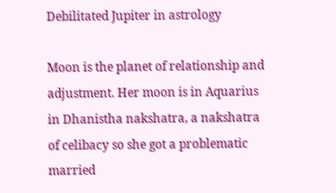Debilitated Jupiter in astrology

Moon is the planet of relationship and adjustment. Her moon is in Aquarius in Dhanistha nakshatra, a nakshatra of celibacy so she got a problematic married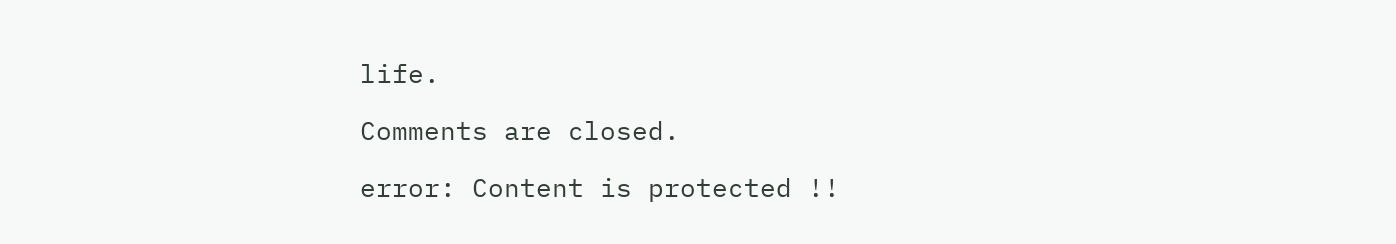life.

Comments are closed.

error: Content is protected !!